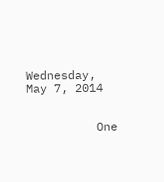Wednesday, May 7, 2014


          One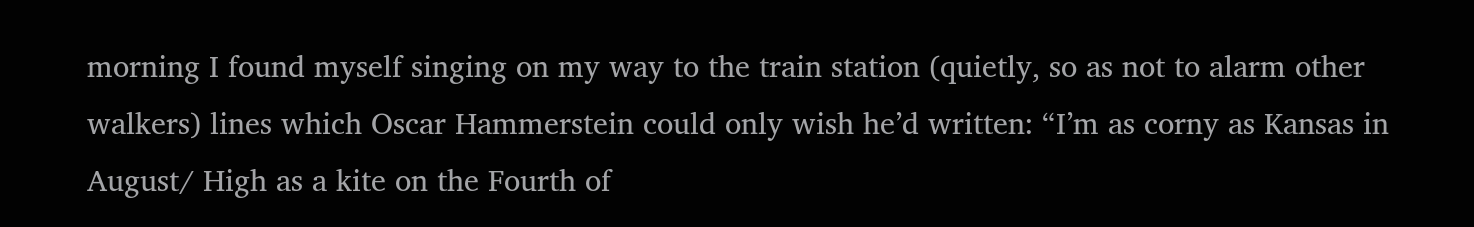morning I found myself singing on my way to the train station (quietly, so as not to alarm other walkers) lines which Oscar Hammerstein could only wish he’d written: “I’m as corny as Kansas in August/ High as a kite on the Fourth of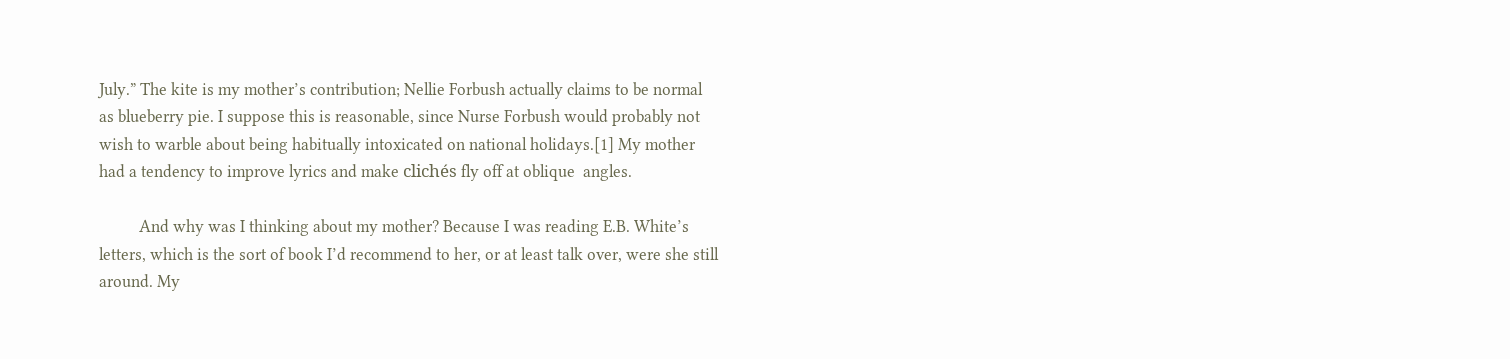July.” The kite is my mother’s contribution; Nellie Forbush actually claims to be normal as blueberry pie. I suppose this is reasonable, since Nurse Forbush would probably not wish to warble about being habitually intoxicated on national holidays.[1] My mother had a tendency to improve lyrics and make clichés fly off at oblique  angles.

          And why was I thinking about my mother? Because I was reading E.B. White’s letters, which is the sort of book I’d recommend to her, or at least talk over, were she still around. My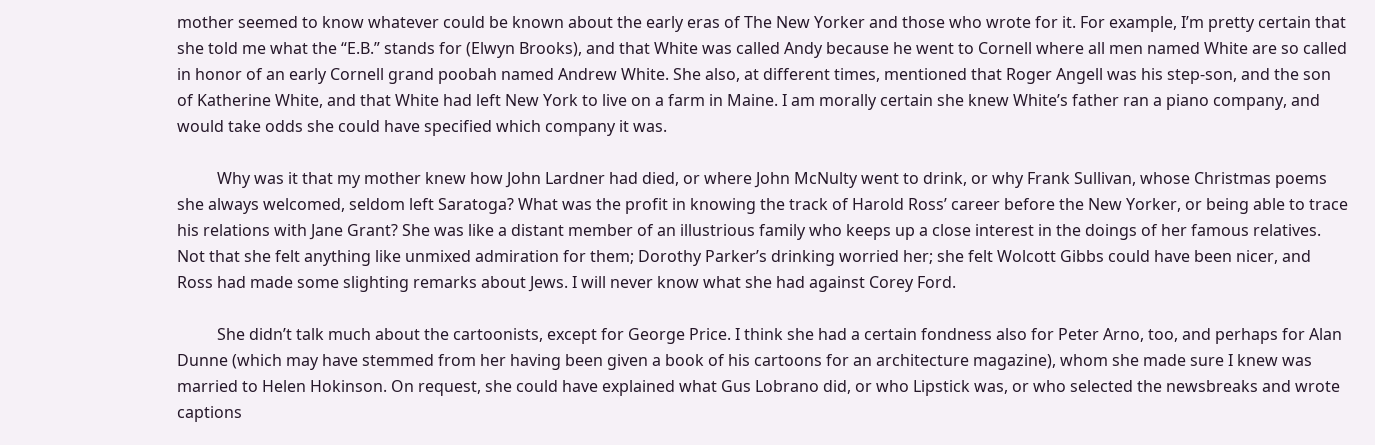mother seemed to know whatever could be known about the early eras of The New Yorker and those who wrote for it. For example, I’m pretty certain that she told me what the “E.B.” stands for (Elwyn Brooks), and that White was called Andy because he went to Cornell where all men named White are so called in honor of an early Cornell grand poobah named Andrew White. She also, at different times, mentioned that Roger Angell was his step-son, and the son of Katherine White, and that White had left New York to live on a farm in Maine. I am morally certain she knew White’s father ran a piano company, and would take odds she could have specified which company it was.

          Why was it that my mother knew how John Lardner had died, or where John McNulty went to drink, or why Frank Sullivan, whose Christmas poems she always welcomed, seldom left Saratoga? What was the profit in knowing the track of Harold Ross’ career before the New Yorker, or being able to trace his relations with Jane Grant? She was like a distant member of an illustrious family who keeps up a close interest in the doings of her famous relatives. Not that she felt anything like unmixed admiration for them; Dorothy Parker’s drinking worried her; she felt Wolcott Gibbs could have been nicer, and Ross had made some slighting remarks about Jews. I will never know what she had against Corey Ford.

          She didn’t talk much about the cartoonists, except for George Price. I think she had a certain fondness also for Peter Arno, too, and perhaps for Alan Dunne (which may have stemmed from her having been given a book of his cartoons for an architecture magazine), whom she made sure I knew was married to Helen Hokinson. On request, she could have explained what Gus Lobrano did, or who Lipstick was, or who selected the newsbreaks and wrote captions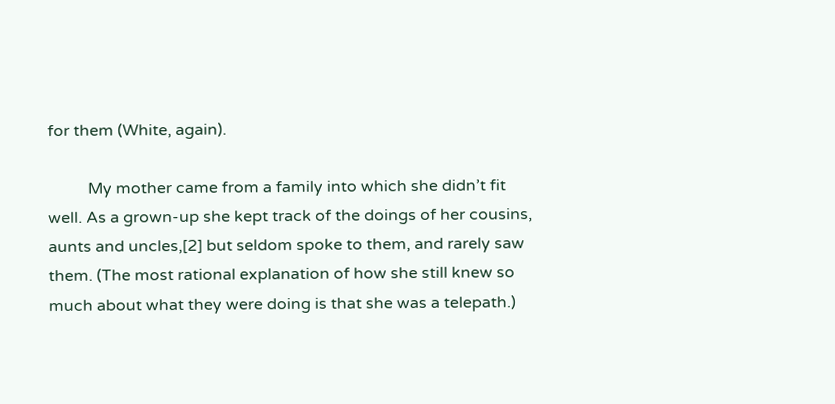for them (White, again).

          My mother came from a family into which she didn’t fit well. As a grown-up she kept track of the doings of her cousins, aunts and uncles,[2] but seldom spoke to them, and rarely saw them. (The most rational explanation of how she still knew so much about what they were doing is that she was a telepath.)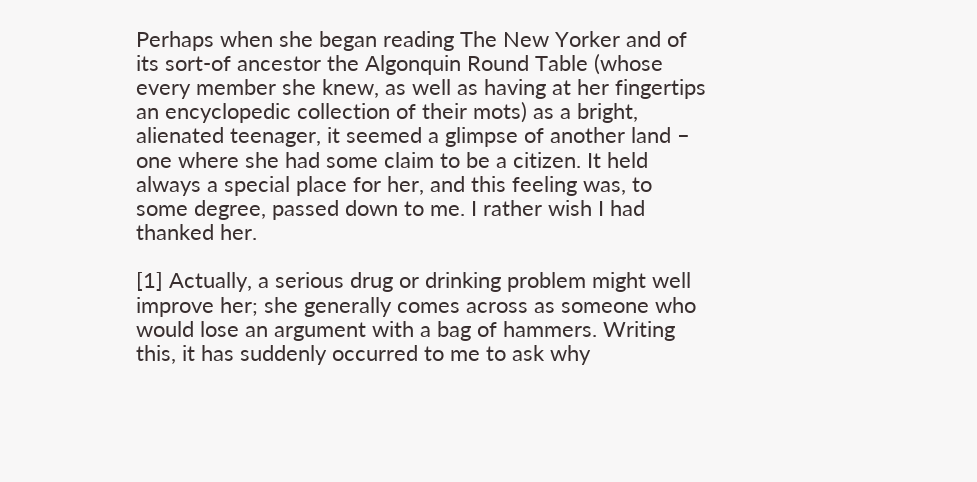Perhaps when she began reading The New Yorker and of its sort-of ancestor the Algonquin Round Table (whose every member she knew, as well as having at her fingertips an encyclopedic collection of their mots) as a bright, alienated teenager, it seemed a glimpse of another land – one where she had some claim to be a citizen. It held always a special place for her, and this feeling was, to some degree, passed down to me. I rather wish I had thanked her.

[1] Actually, a serious drug or drinking problem might well improve her; she generally comes across as someone who would lose an argument with a bag of hammers. Writing this, it has suddenly occurred to me to ask why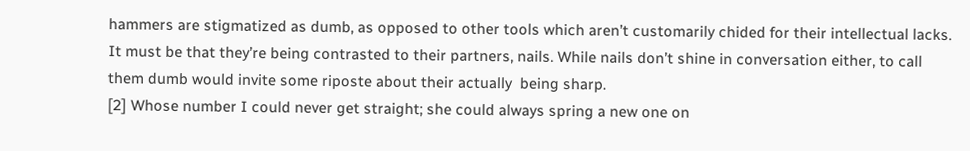hammers are stigmatized as dumb, as opposed to other tools which aren’t customarily chided for their intellectual lacks. It must be that they’re being contrasted to their partners, nails. While nails don’t shine in conversation either, to call them dumb would invite some riposte about their actually  being sharp.
[2] Whose number I could never get straight; she could always spring a new one on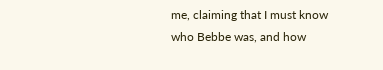me, claiming that I must know who Bebbe was, and how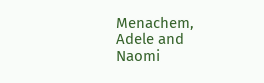Menachem, Adele and Naomi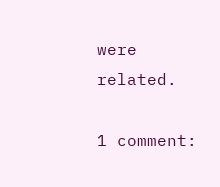were related.

1 comment: